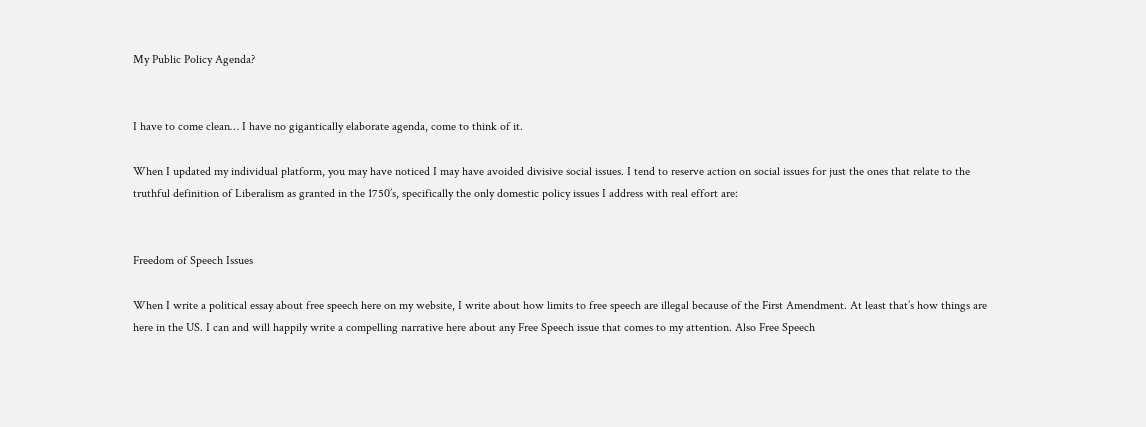My Public Policy Agenda?


I have to come clean… I have no gigantically elaborate agenda, come to think of it.

When I updated my individual platform, you may have noticed I may have avoided divisive social issues. I tend to reserve action on social issues for just the ones that relate to the truthful definition of Liberalism as granted in the 1750’s, specifically the only domestic policy issues I address with real effort are:


Freedom of Speech Issues

When I write a political essay about free speech here on my website, I write about how limits to free speech are illegal because of the First Amendment. At least that’s how things are here in the US. I can and will happily write a compelling narrative here about any Free Speech issue that comes to my attention. Also Free Speech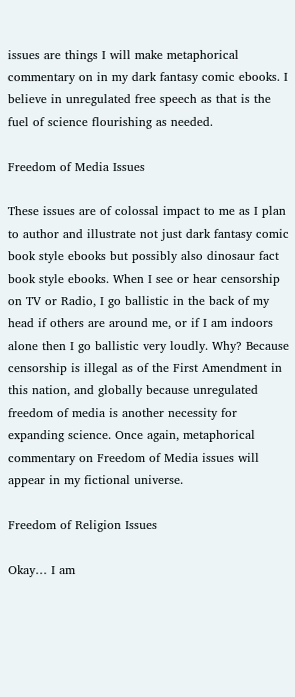issues are things I will make metaphorical commentary on in my dark fantasy comic ebooks. I believe in unregulated free speech as that is the fuel of science flourishing as needed.

Freedom of Media Issues

These issues are of colossal impact to me as I plan to author and illustrate not just dark fantasy comic book style ebooks but possibly also dinosaur fact book style ebooks. When I see or hear censorship on TV or Radio, I go ballistic in the back of my head if others are around me, or if I am indoors alone then I go ballistic very loudly. Why? Because censorship is illegal as of the First Amendment in this nation, and globally because unregulated freedom of media is another necessity for expanding science. Once again, metaphorical commentary on Freedom of Media issues will appear in my fictional universe.

Freedom of Religion Issues

Okay… I am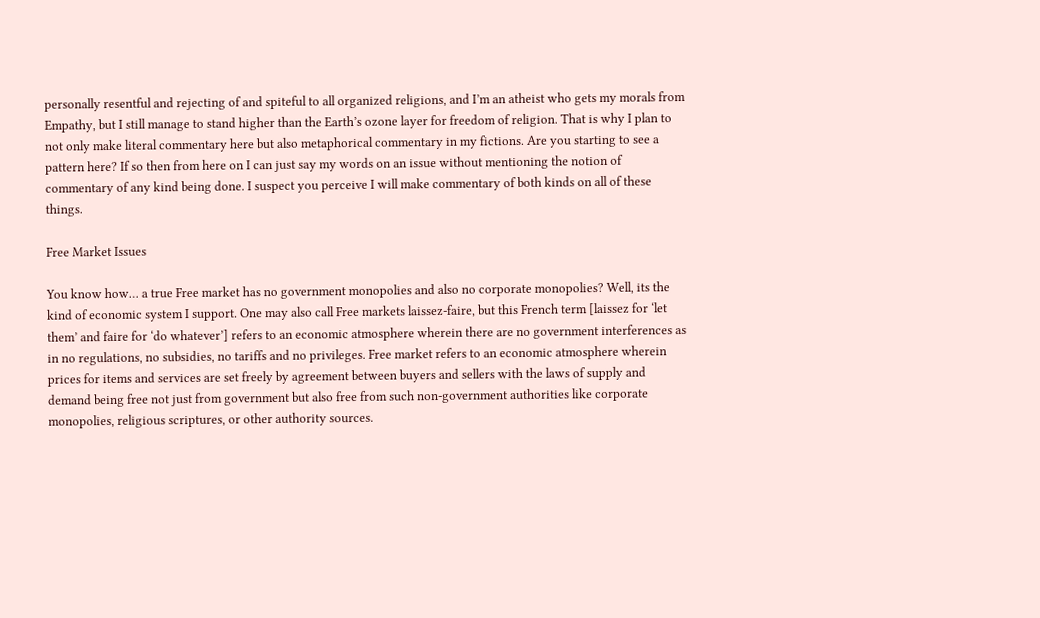personally resentful and rejecting of and spiteful to all organized religions, and I’m an atheist who gets my morals from Empathy, but I still manage to stand higher than the Earth’s ozone layer for freedom of religion. That is why I plan to not only make literal commentary here but also metaphorical commentary in my fictions. Are you starting to see a pattern here? If so then from here on I can just say my words on an issue without mentioning the notion of commentary of any kind being done. I suspect you perceive I will make commentary of both kinds on all of these things.

Free Market Issues

You know how… a true Free market has no government monopolies and also no corporate monopolies? Well, its the kind of economic system I support. One may also call Free markets laissez-faire, but this French term [laissez for ‘let them’ and faire for ‘do whatever’] refers to an economic atmosphere wherein there are no government interferences as in no regulations, no subsidies, no tariffs and no privileges. Free market refers to an economic atmosphere wherein prices for items and services are set freely by agreement between buyers and sellers with the laws of supply and demand being free not just from government but also free from such non-government authorities like corporate monopolies, religious scriptures, or other authority sources.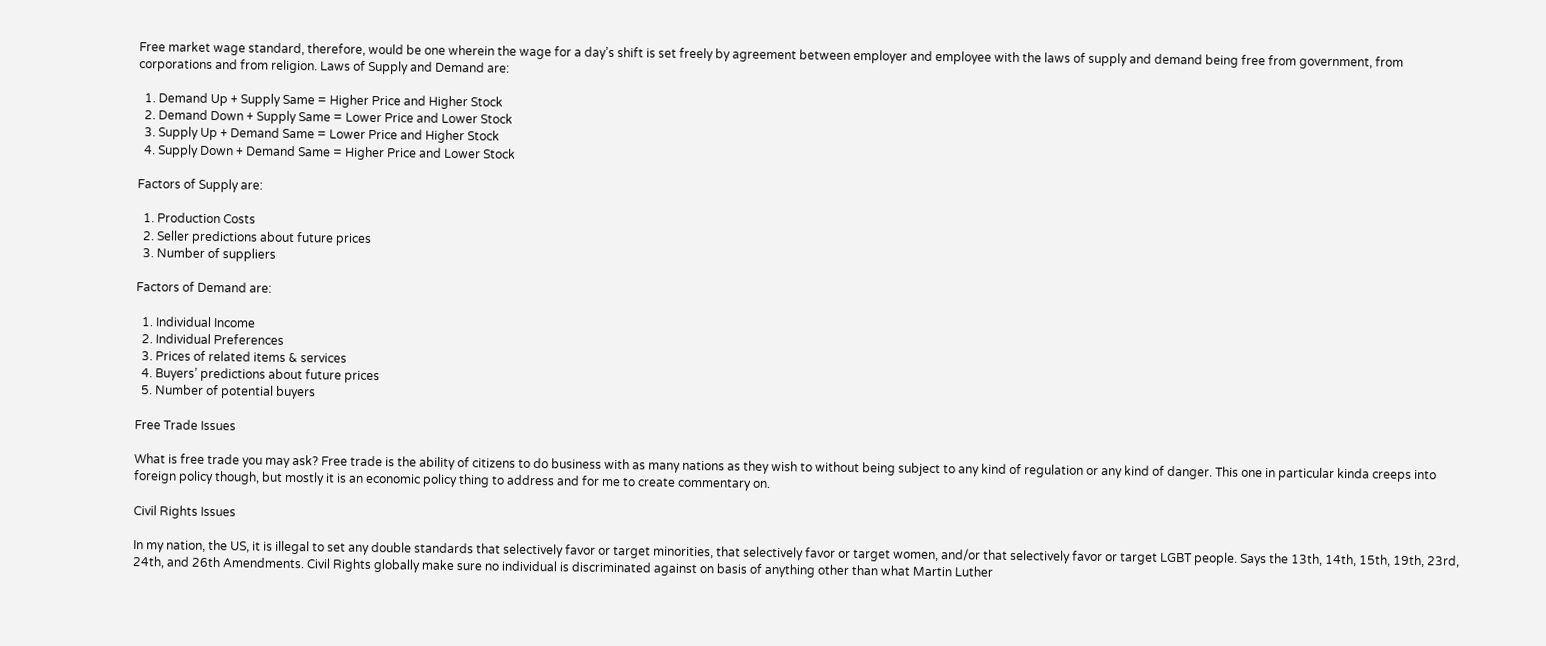Free market wage standard, therefore, would be one wherein the wage for a day’s shift is set freely by agreement between employer and employee with the laws of supply and demand being free from government, from corporations and from religion. Laws of Supply and Demand are:

  1. Demand Up + Supply Same = Higher Price and Higher Stock
  2. Demand Down + Supply Same = Lower Price and Lower Stock
  3. Supply Up + Demand Same = Lower Price and Higher Stock
  4. Supply Down + Demand Same = Higher Price and Lower Stock

Factors of Supply are:

  1. Production Costs
  2. Seller predictions about future prices
  3. Number of suppliers

Factors of Demand are:

  1. Individual Income
  2. Individual Preferences
  3. Prices of related items & services
  4. Buyers’ predictions about future prices
  5. Number of potential buyers

Free Trade Issues

What is free trade you may ask? Free trade is the ability of citizens to do business with as many nations as they wish to without being subject to any kind of regulation or any kind of danger. This one in particular kinda creeps into foreign policy though, but mostly it is an economic policy thing to address and for me to create commentary on.

Civil Rights Issues

In my nation, the US, it is illegal to set any double standards that selectively favor or target minorities, that selectively favor or target women, and/or that selectively favor or target LGBT people. Says the 13th, 14th, 15th, 19th, 23rd, 24th, and 26th Amendments. Civil Rights globally make sure no individual is discriminated against on basis of anything other than what Martin Luther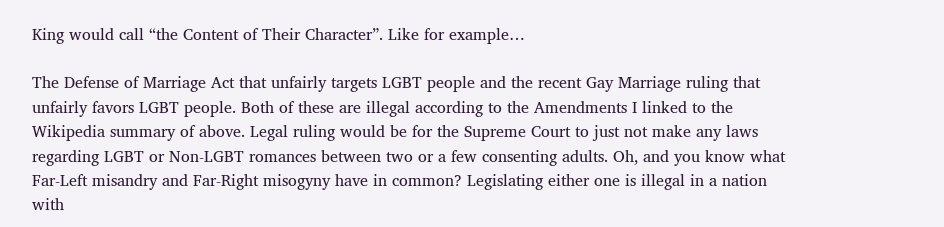King would call “the Content of Their Character”. Like for example…

The Defense of Marriage Act that unfairly targets LGBT people and the recent Gay Marriage ruling that unfairly favors LGBT people. Both of these are illegal according to the Amendments I linked to the Wikipedia summary of above. Legal ruling would be for the Supreme Court to just not make any laws regarding LGBT or Non-LGBT romances between two or a few consenting adults. Oh, and you know what Far-Left misandry and Far-Right misogyny have in common? Legislating either one is illegal in a nation with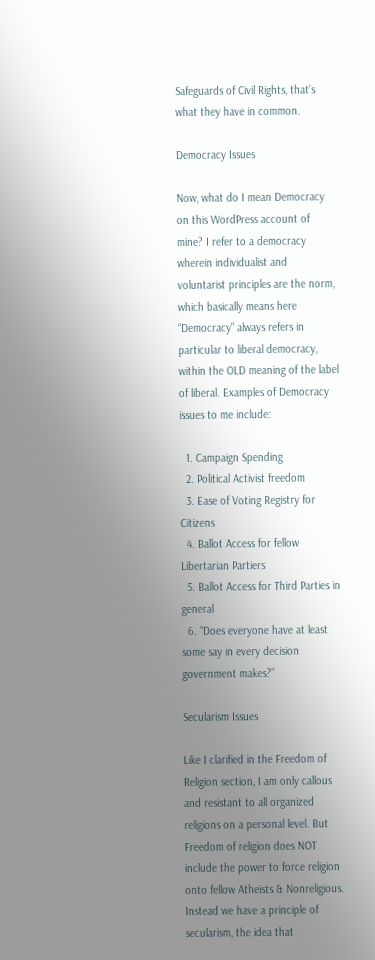Safeguards of Civil Rights, that’s what they have in common.

Democracy Issues

Now, what do I mean Democracy on this WordPress account of mine? I refer to a democracy wherein individualist and voluntarist principles are the norm, which basically means here “Democracy” always refers in particular to liberal democracy, within the OLD meaning of the label of liberal. Examples of Democracy issues to me include:

  1. Campaign Spending
  2. Political Activist freedom
  3. Ease of Voting Registry for Citizens
  4. Ballot Access for fellow Libertarian Partiers
  5. Ballot Access for Third Parties in general
  6. “Does everyone have at least some say in every decision government makes?”

Secularism Issues

Like I clarified in the Freedom of Religion section, I am only callous and resistant to all organized religions on a personal level. But Freedom of religion does NOT include the power to force religion onto fellow Atheists & Nonreligious. Instead we have a principle of secularism, the idea that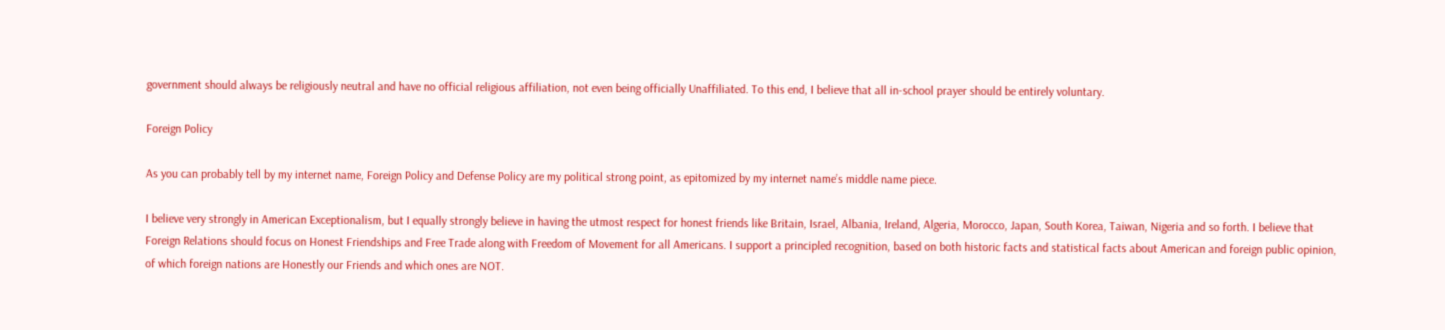government should always be religiously neutral and have no official religious affiliation, not even being officially Unaffiliated. To this end, I believe that all in-school prayer should be entirely voluntary.

Foreign Policy

As you can probably tell by my internet name, Foreign Policy and Defense Policy are my political strong point, as epitomized by my internet name’s middle name piece.

I believe very strongly in American Exceptionalism, but I equally strongly believe in having the utmost respect for honest friends like Britain, Israel, Albania, Ireland, Algeria, Morocco, Japan, South Korea, Taiwan, Nigeria and so forth. I believe that Foreign Relations should focus on Honest Friendships and Free Trade along with Freedom of Movement for all Americans. I support a principled recognition, based on both historic facts and statistical facts about American and foreign public opinion, of which foreign nations are Honestly our Friends and which ones are NOT.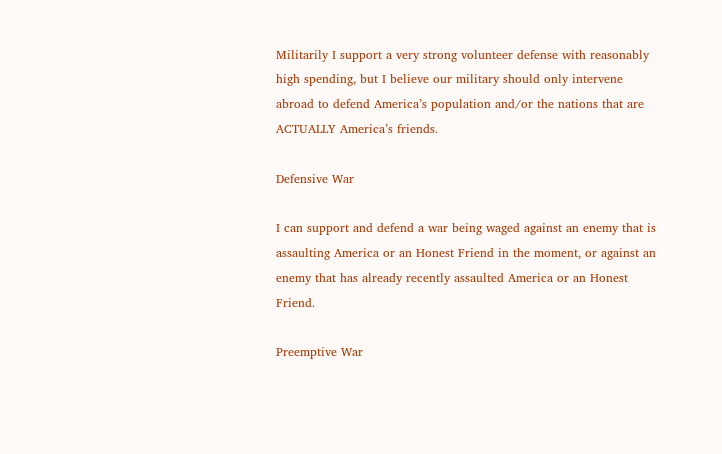Militarily I support a very strong volunteer defense with reasonably high spending, but I believe our military should only intervene abroad to defend America’s population and/or the nations that are ACTUALLY America’s friends.

Defensive War

I can support and defend a war being waged against an enemy that is assaulting America or an Honest Friend in the moment, or against an enemy that has already recently assaulted America or an Honest Friend.

Preemptive War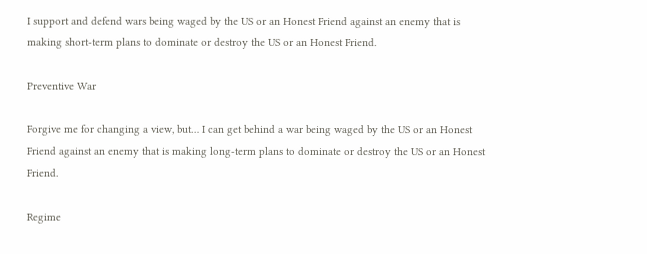I support and defend wars being waged by the US or an Honest Friend against an enemy that is making short-term plans to dominate or destroy the US or an Honest Friend.

Preventive War

Forgive me for changing a view, but… I can get behind a war being waged by the US or an Honest Friend against an enemy that is making long-term plans to dominate or destroy the US or an Honest Friend.

Regime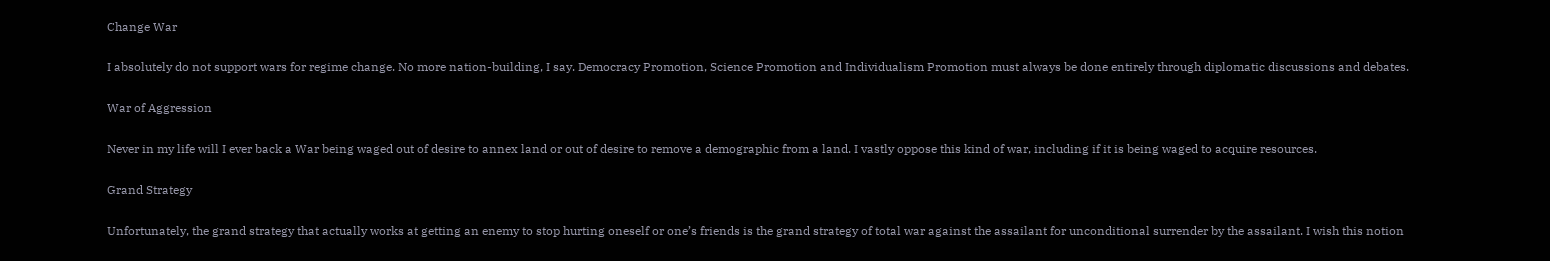Change War

I absolutely do not support wars for regime change. No more nation-building, I say. Democracy Promotion, Science Promotion and Individualism Promotion must always be done entirely through diplomatic discussions and debates.

War of Aggression

Never in my life will I ever back a War being waged out of desire to annex land or out of desire to remove a demographic from a land. I vastly oppose this kind of war, including if it is being waged to acquire resources.

Grand Strategy

Unfortunately, the grand strategy that actually works at getting an enemy to stop hurting oneself or one’s friends is the grand strategy of total war against the assailant for unconditional surrender by the assailant. I wish this notion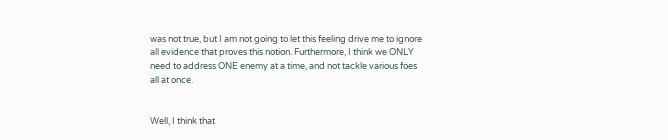was not true, but I am not going to let this feeling drive me to ignore all evidence that proves this notion. Furthermore, I think we ONLY need to address ONE enemy at a time, and not tackle various foes all at once.


Well, I think that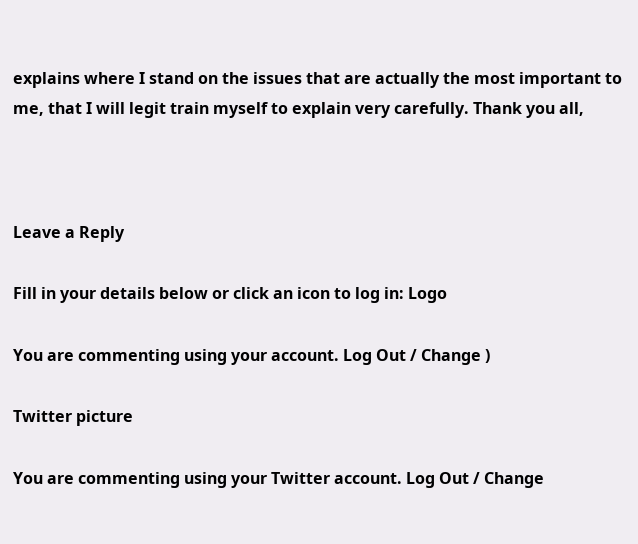explains where I stand on the issues that are actually the most important to me, that I will legit train myself to explain very carefully. Thank you all,



Leave a Reply

Fill in your details below or click an icon to log in: Logo

You are commenting using your account. Log Out / Change )

Twitter picture

You are commenting using your Twitter account. Log Out / Change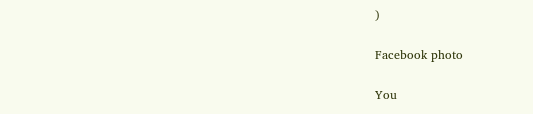)

Facebook photo

You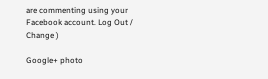are commenting using your Facebook account. Log Out / Change )

Google+ photo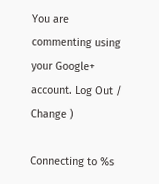You are commenting using your Google+ account. Log Out / Change )

Connecting to %s